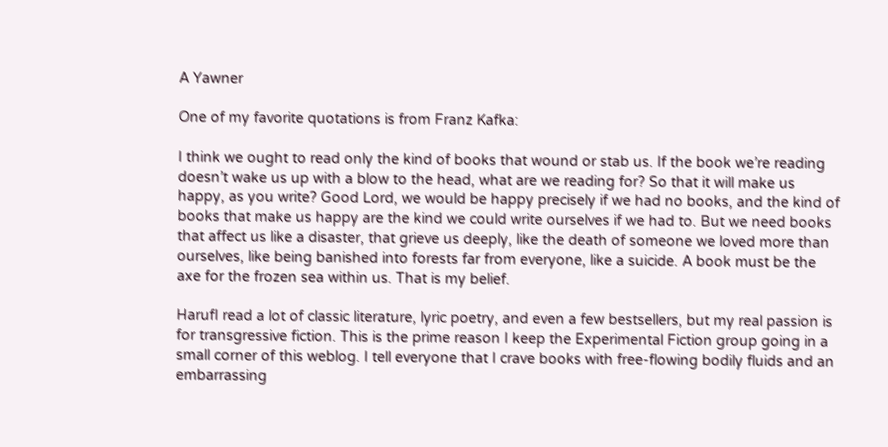A Yawner

One of my favorite quotations is from Franz Kafka:

I think we ought to read only the kind of books that wound or stab us. If the book we’re reading doesn’t wake us up with a blow to the head, what are we reading for? So that it will make us happy, as you write? Good Lord, we would be happy precisely if we had no books, and the kind of books that make us happy are the kind we could write ourselves if we had to. But we need books that affect us like a disaster, that grieve us deeply, like the death of someone we loved more than ourselves, like being banished into forests far from everyone, like a suicide. A book must be the axe for the frozen sea within us. That is my belief.

HarufI read a lot of classic literature, lyric poetry, and even a few bestsellers, but my real passion is for transgressive fiction. This is the prime reason I keep the Experimental Fiction group going in a small corner of this weblog. I tell everyone that I crave books with free-flowing bodily fluids and an embarrassing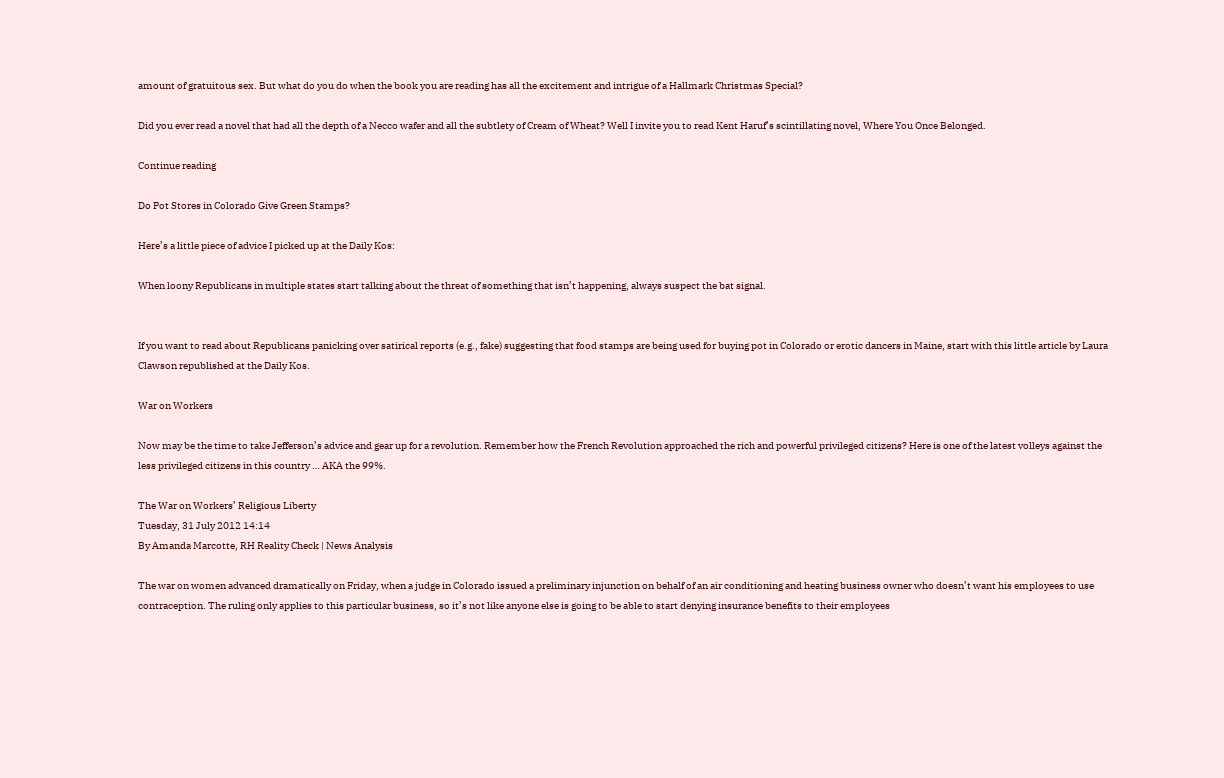amount of gratuitous sex. But what do you do when the book you are reading has all the excitement and intrigue of a Hallmark Christmas Special?

Did you ever read a novel that had all the depth of a Necco wafer and all the subtlety of Cream of Wheat? Well I invite you to read Kent Haruf’s scintillating novel, Where You Once Belonged.

Continue reading

Do Pot Stores in Colorado Give Green Stamps?

Here’s a little piece of advice I picked up at the Daily Kos:

When loony Republicans in multiple states start talking about the threat of something that isn’t happening, always suspect the bat signal.


If you want to read about Republicans panicking over satirical reports (e.g., fake) suggesting that food stamps are being used for buying pot in Colorado or erotic dancers in Maine, start with this little article by Laura Clawson republished at the Daily Kos.

War on Workers

Now may be the time to take Jefferson’s advice and gear up for a revolution. Remember how the French Revolution approached the rich and powerful privileged citizens? Here is one of the latest volleys against the less privileged citizens in this country … AKA the 99%.

The War on Workers’ Religious Liberty
Tuesday, 31 July 2012 14:14
By Amanda Marcotte, RH Reality Check | News Analysis

The war on women advanced dramatically on Friday, when a judge in Colorado issued a preliminary injunction on behalf of an air conditioning and heating business owner who doesn’t want his employees to use contraception. The ruling only applies to this particular business, so it’s not like anyone else is going to be able to start denying insurance benefits to their employees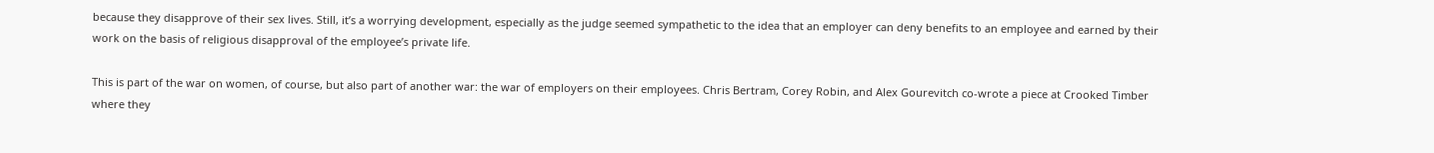because they disapprove of their sex lives. Still, it’s a worrying development, especially as the judge seemed sympathetic to the idea that an employer can deny benefits to an employee and earned by their work on the basis of religious disapproval of the employee’s private life.

This is part of the war on women, of course, but also part of another war: the war of employers on their employees. Chris Bertram, Corey Robin, and Alex Gourevitch co-wrote a piece at Crooked Timber where they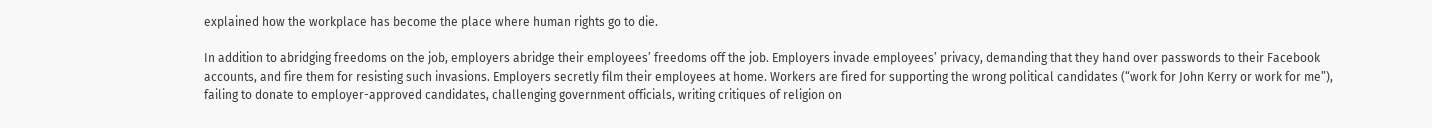explained how the workplace has become the place where human rights go to die.

In addition to abridging freedoms on the job, employers abridge their employees’ freedoms off the job. Employers invade employees’ privacy, demanding that they hand over passwords to their Facebook accounts, and fire them for resisting such invasions. Employers secretly film their employees at home. Workers are fired for supporting the wrong political candidates (“work for John Kerry or work for me”), failing to donate to employer-approved candidates, challenging government officials, writing critiques of religion on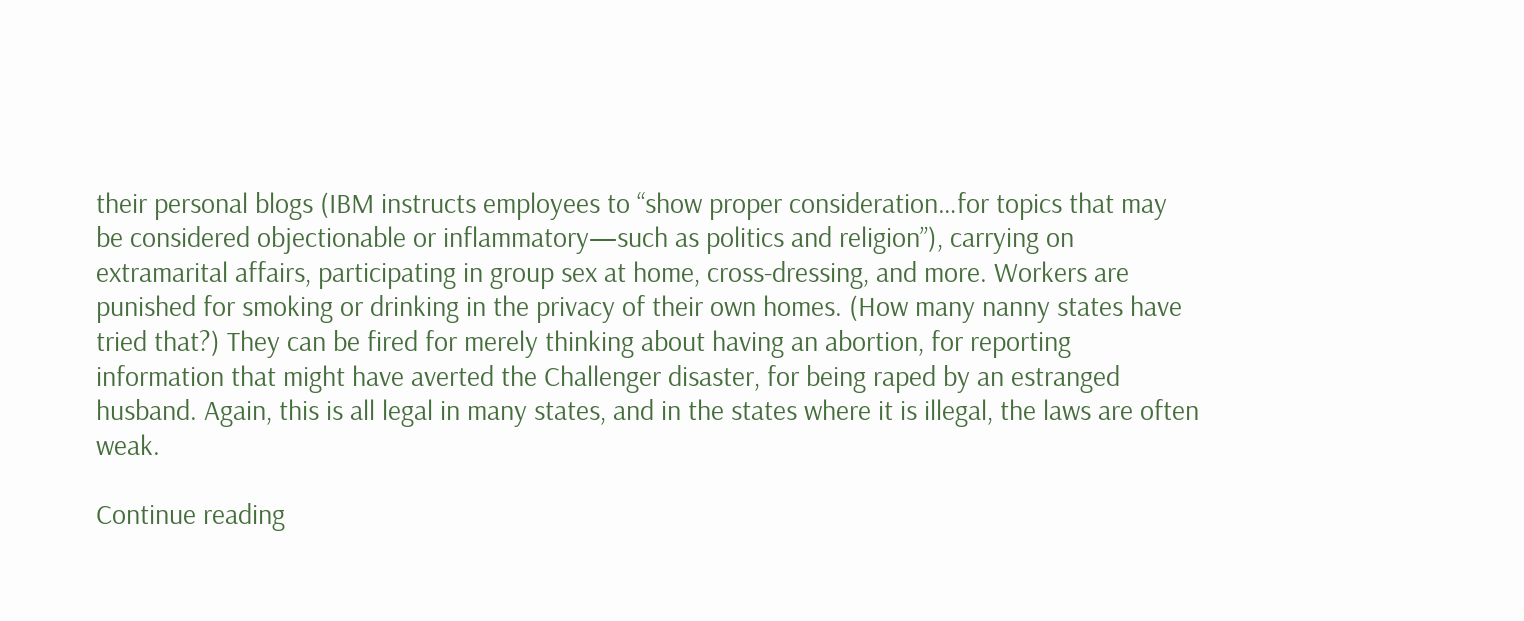their personal blogs (IBM instructs employees to “show proper consideration…for topics that may be considered objectionable or inflammatory—such as politics and religion”), carrying on extramarital affairs, participating in group sex at home, cross-dressing, and more. Workers are punished for smoking or drinking in the privacy of their own homes. (How many nanny states have tried that?) They can be fired for merely thinking about having an abortion, for reporting information that might have averted the Challenger disaster, for being raped by an estranged husband. Again, this is all legal in many states, and in the states where it is illegal, the laws are often weak.

Continue reading